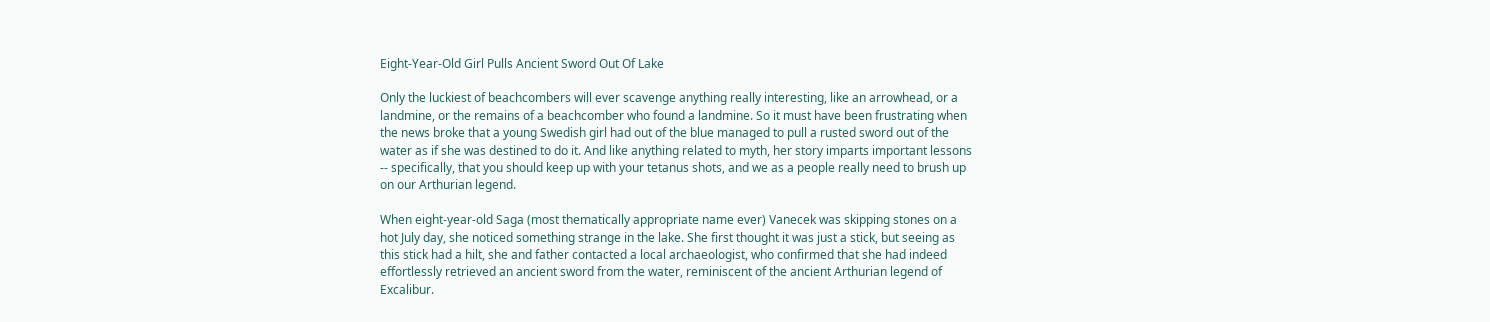Eight-Year-Old Girl Pulls Ancient Sword Out Of Lake

Only the luckiest of beachcombers will ever scavenge anything really interesting, like an arrowhead, or a landmine, or the remains of a beachcomber who found a landmine. So it must have been frustrating when the news broke that a young Swedish girl had out of the blue managed to pull a rusted sword out of the water as if she was destined to do it. And like anything related to myth, her story imparts important lessons -- specifically, that you should keep up with your tetanus shots, and we as a people really need to brush up on our Arthurian legend.

When eight-year-old Saga (most thematically appropriate name ever) Vanecek was skipping stones on a hot July day, she noticed something strange in the lake. She first thought it was just a stick, but seeing as this stick had a hilt, she and father contacted a local archaeologist, who confirmed that she had indeed effortlessly retrieved an ancient sword from the water, reminiscent of the ancient Arthurian legend of Excalibur.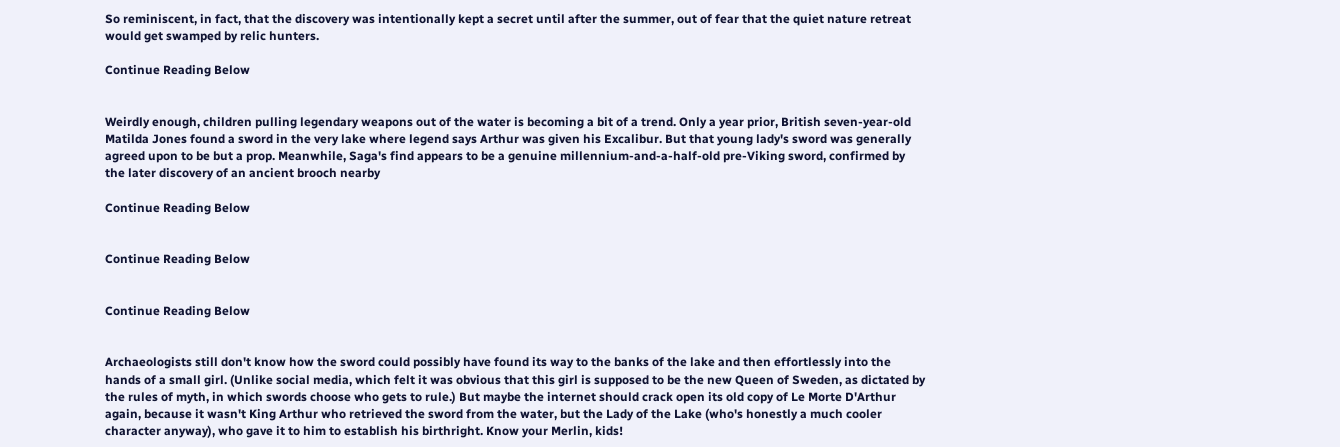So reminiscent, in fact, that the discovery was intentionally kept a secret until after the summer, out of fear that the quiet nature retreat would get swamped by relic hunters.

Continue Reading Below


Weirdly enough, children pulling legendary weapons out of the water is becoming a bit of a trend. Only a year prior, British seven-year-old Matilda Jones found a sword in the very lake where legend says Arthur was given his Excalibur. But that young lady's sword was generally agreed upon to be but a prop. Meanwhile, Saga's find appears to be a genuine millennium-and-a-half-old pre-Viking sword, confirmed by the later discovery of an ancient brooch nearby

Continue Reading Below


Continue Reading Below


Continue Reading Below


Archaeologists still don't know how the sword could possibly have found its way to the banks of the lake and then effortlessly into the hands of a small girl. (Unlike social media, which felt it was obvious that this girl is supposed to be the new Queen of Sweden, as dictated by the rules of myth, in which swords choose who gets to rule.) But maybe the internet should crack open its old copy of Le Morte D'Arthur again, because it wasn't King Arthur who retrieved the sword from the water, but the Lady of the Lake (who's honestly a much cooler character anyway), who gave it to him to establish his birthright. Know your Merlin, kids!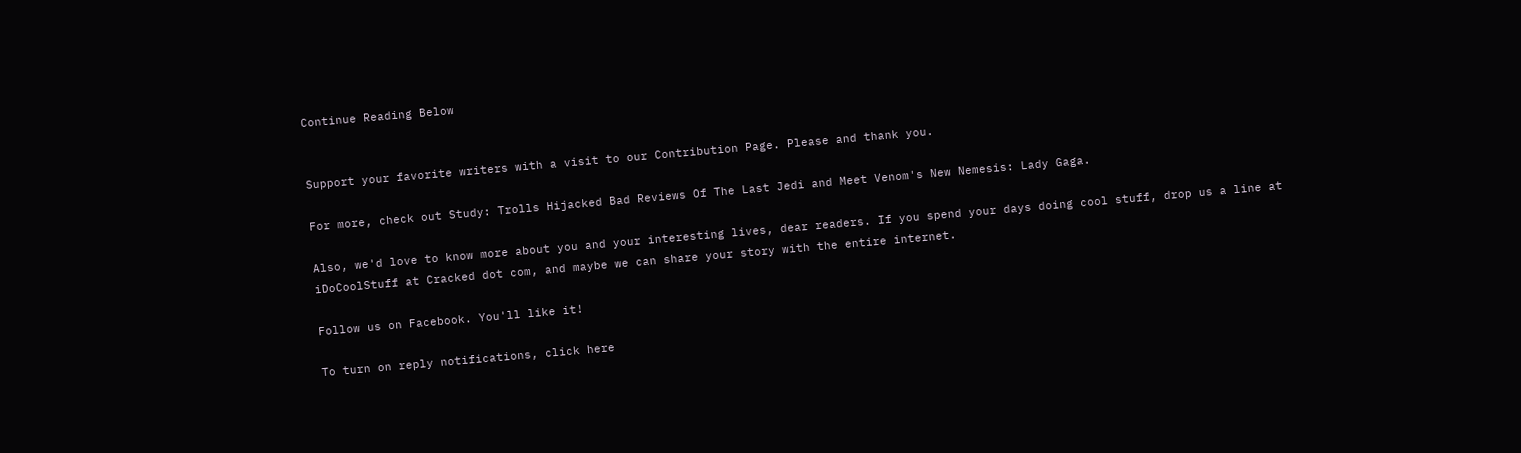Continue Reading Below


Support your favorite writers with a visit to our Contribution Page. Please and thank you.

For more, check out Study: Trolls Hijacked Bad Reviews Of The Last Jedi and Meet Venom's New Nemesis: Lady Gaga.

Also, we'd love to know more about you and your interesting lives, dear readers. If you spend your days doing cool stuff, drop us a line at iDoCoolStuff at Cracked dot com, and maybe we can share your story with the entire internet.

Follow us on Facebook. You'll like it!

To turn on reply notifications, click here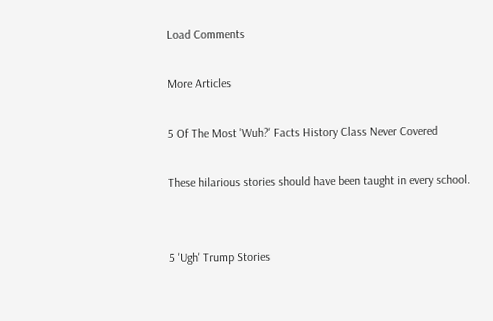Load Comments

More Articles

5 Of The Most 'Wuh?' Facts History Class Never Covered

These hilarious stories should have been taught in every school.


5 'Ugh' Trump Stories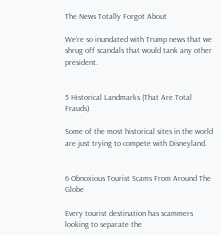The News Totally Forgot About

We're so inundated with Trump news that we shrug off scandals that would tank any other president.


5 Historical Landmarks (That Are Total Frauds)

Some of the most historical sites in the world are just trying to compete with Disneyland.


6 Obnoxious Tourist Scams From Around The Globe

Every tourist destination has scammers looking to separate the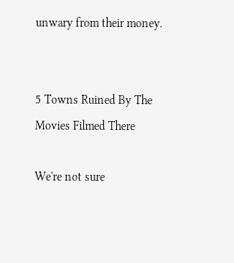unwary from their money.


5 Towns Ruined By The Movies Filmed There

We're not sure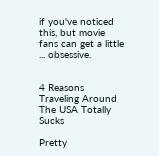if you've noticed this, but movie fans can get a little ... obsessive.


4 Reasons Traveling Around The USA Totally Sucks

Pretty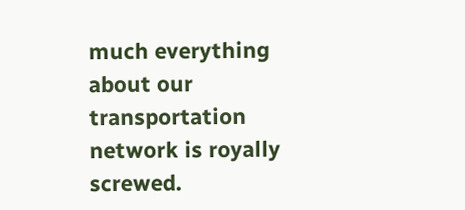much everything about our transportation network is royally screwed.